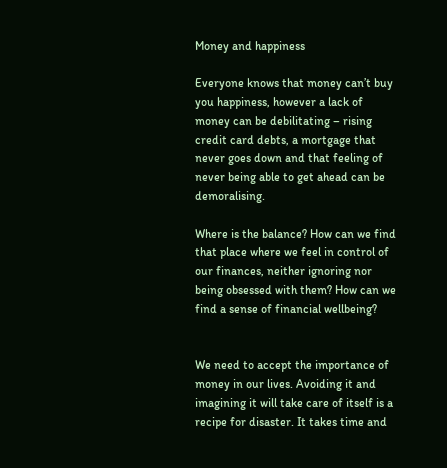Money and happiness

Everyone knows that money can’t buy you happiness, however a lack of money can be debilitating – rising credit card debts, a mortgage that never goes down and that feeling of never being able to get ahead can be demoralising.

Where is the balance? How can we find that place where we feel in control of our finances, neither ignoring nor being obsessed with them? How can we find a sense of financial wellbeing?


We need to accept the importance of money in our lives. Avoiding it and imagining it will take care of itself is a recipe for disaster. It takes time and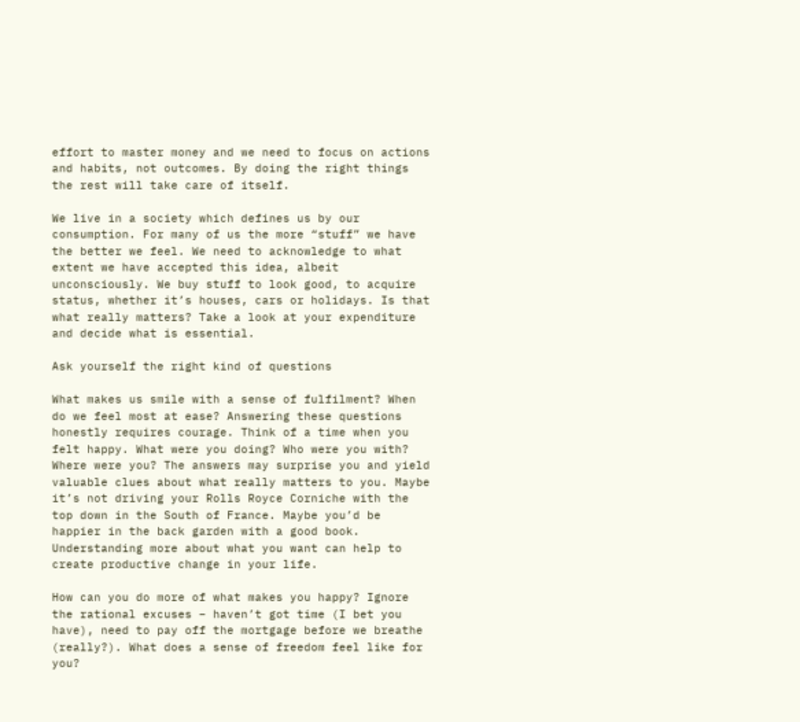effort to master money and we need to focus on actions and habits, not outcomes. By doing the right things the rest will take care of itself.

We live in a society which defines us by our consumption. For many of us the more “stuff” we have the better we feel. We need to acknowledge to what extent we have accepted this idea, albeit unconsciously. We buy stuff to look good, to acquire status, whether it’s houses, cars or holidays. Is that what really matters? Take a look at your expenditure and decide what is essential.

Ask yourself the right kind of questions

What makes us smile with a sense of fulfilment? When do we feel most at ease? Answering these questions honestly requires courage. Think of a time when you felt happy. What were you doing? Who were you with? Where were you? The answers may surprise you and yield valuable clues about what really matters to you. Maybe it’s not driving your Rolls Royce Corniche with the top down in the South of France. Maybe you’d be happier in the back garden with a good book. Understanding more about what you want can help to create productive change in your life.

How can you do more of what makes you happy? Ignore the rational excuses – haven’t got time (I bet you have), need to pay off the mortgage before we breathe (really?). What does a sense of freedom feel like for you?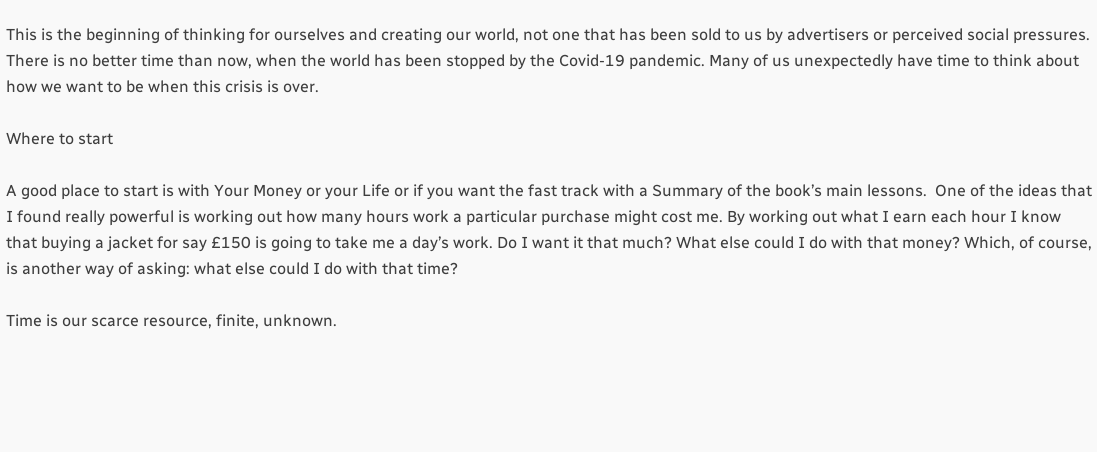This is the beginning of thinking for ourselves and creating our world, not one that has been sold to us by advertisers or perceived social pressures. There is no better time than now, when the world has been stopped by the Covid-19 pandemic. Many of us unexpectedly have time to think about how we want to be when this crisis is over.

Where to start

A good place to start is with Your Money or your Life or if you want the fast track with a Summary of the book’s main lessons.  One of the ideas that I found really powerful is working out how many hours work a particular purchase might cost me. By working out what I earn each hour I know that buying a jacket for say £150 is going to take me a day’s work. Do I want it that much? What else could I do with that money? Which, of course, is another way of asking: what else could I do with that time?

Time is our scarce resource, finite, unknown.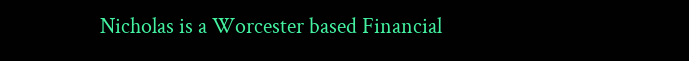Nicholas is a Worcester based Financial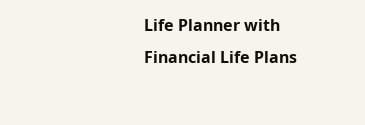Life Planner with Financial Life Plans